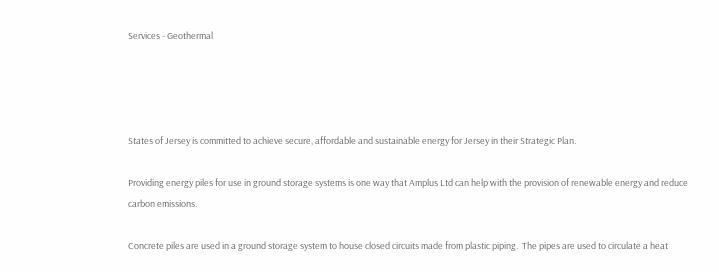Services - Geothermal




States of Jersey is committed to achieve secure, affordable and sustainable energy for Jersey in their Strategic Plan.

Providing energy piles for use in ground storage systems is one way that Amplus Ltd can help with the provision of renewable energy and reduce carbon emissions.

Concrete piles are used in a ground storage system to house closed circuits made from plastic piping.  The pipes are used to circulate a heat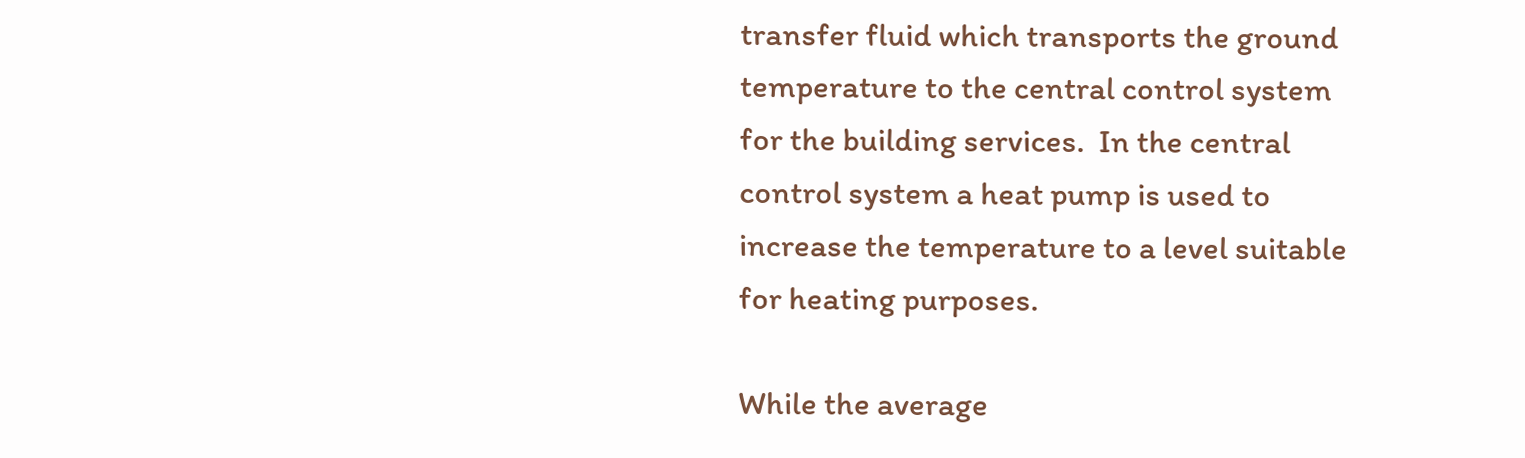transfer fluid which transports the ground temperature to the central control system for the building services.  In the central control system a heat pump is used to increase the temperature to a level suitable for heating purposes.

While the average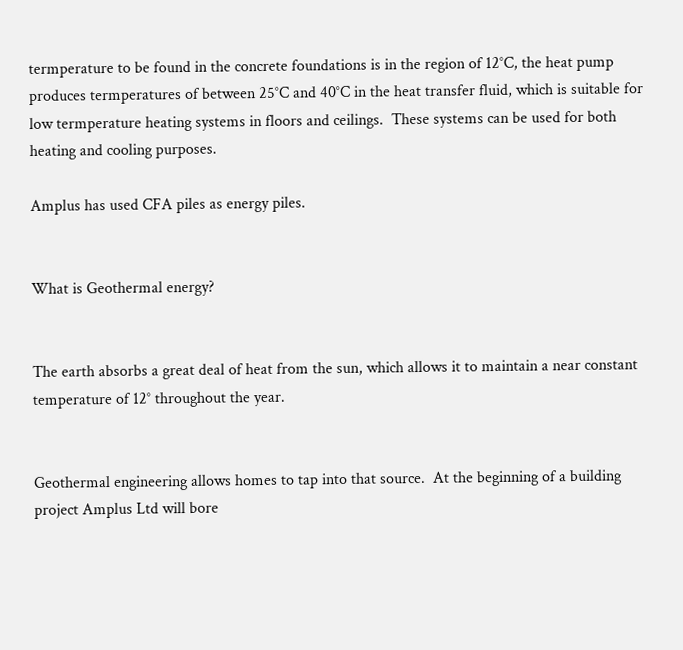termperature to be found in the concrete foundations is in the region of 12°C, the heat pump produces termperatures of between 25°C and 40°C in the heat transfer fluid, which is suitable for low termperature heating systems in floors and ceilings.  These systems can be used for both heating and cooling purposes.

Amplus has used CFA piles as energy piles.


What is Geothermal energy?


The earth absorbs a great deal of heat from the sun, which allows it to maintain a near constant temperature of 12° throughout the year.


Geothermal engineering allows homes to tap into that source.  At the beginning of a building project Amplus Ltd will bore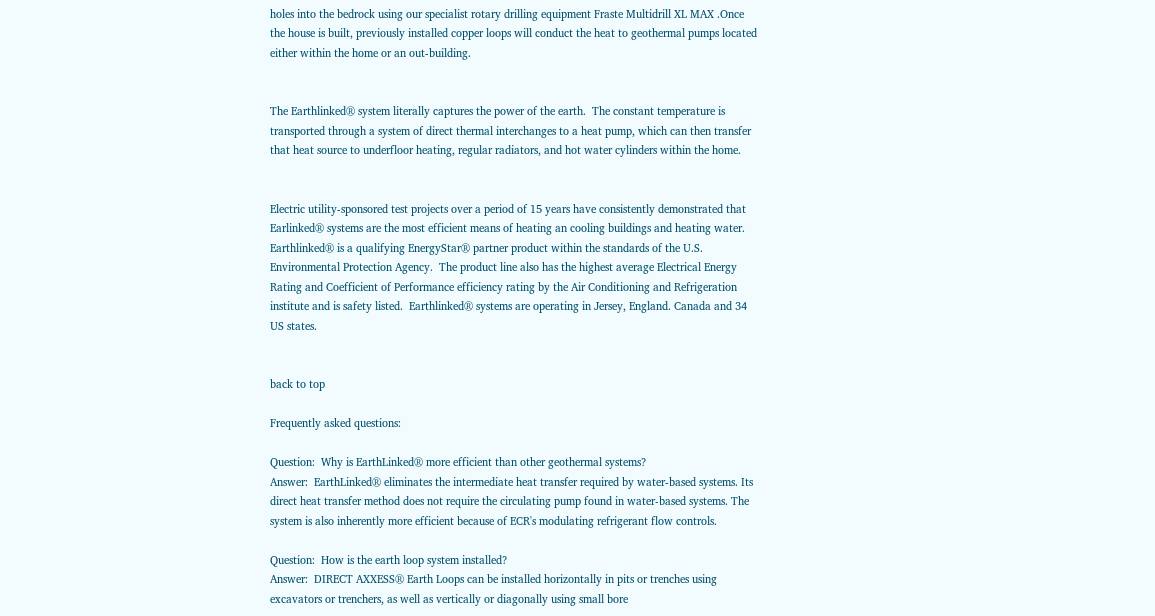holes into the bedrock using our specialist rotary drilling equipment Fraste Multidrill XL MAX .Once the house is built, previously installed copper loops will conduct the heat to geothermal pumps located either within the home or an out-building.


The Earthlinked® system literally captures the power of the earth.  The constant temperature is transported through a system of direct thermal interchanges to a heat pump, which can then transfer that heat source to underfloor heating, regular radiators, and hot water cylinders within the home.


Electric utility-sponsored test projects over a period of 15 years have consistently demonstrated that Earlinked® systems are the most efficient means of heating an cooling buildings and heating water.  Earthlinked® is a qualifying EnergyStar® partner product within the standards of the U.S. Environmental Protection Agency.  The product line also has the highest average Electrical Energy Rating and Coefficient of Performance efficiency rating by the Air Conditioning and Refrigeration institute and is safety listed.  Earthlinked® systems are operating in Jersey, England. Canada and 34 US states.


back to top

Frequently asked questions:

Question:  Why is EarthLinked® more efficient than other geothermal systems?
Answer:  EarthLinked® eliminates the intermediate heat transfer required by water-based systems. Its direct heat transfer method does not require the circulating pump found in water-based systems. The system is also inherently more efficient because of ECR's modulating refrigerant flow controls.

Question:  How is the earth loop system installed?
Answer:  DIRECT AXXESS® Earth Loops can be installed horizontally in pits or trenches using excavators or trenchers, as well as vertically or diagonally using small bore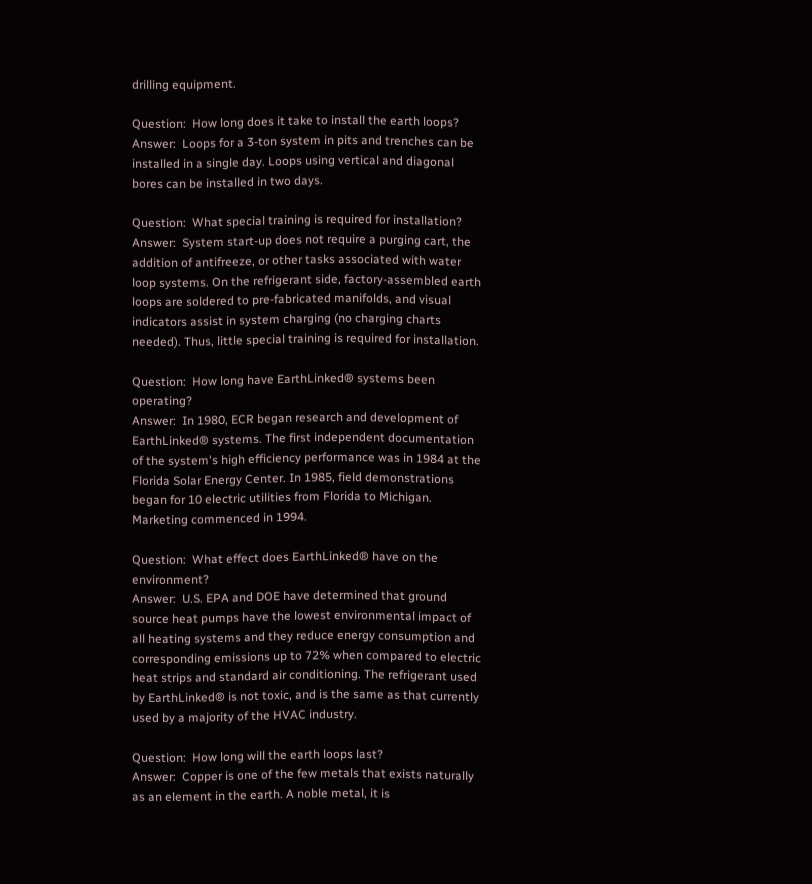drilling equipment.

Question:  How long does it take to install the earth loops?
Answer:  Loops for a 3-ton system in pits and trenches can be installed in a single day. Loops using vertical and diagonal bores can be installed in two days.

Question:  What special training is required for installation?
Answer:  System start-up does not require a purging cart, the addition of antifreeze, or other tasks associated with water loop systems. On the refrigerant side, factory-assembled earth loops are soldered to pre-fabricated manifolds, and visual indicators assist in system charging (no charging charts needed). Thus, little special training is required for installation.

Question:  How long have EarthLinked® systems been operating?
Answer:  In 1980, ECR began research and development of EarthLinked® systems. The first independent documentation of the system's high efficiency performance was in 1984 at the Florida Solar Energy Center. In 1985, field demonstrations began for 10 electric utilities from Florida to Michigan. Marketing commenced in 1994.

Question:  What effect does EarthLinked® have on the environment?
Answer:  U.S. EPA and DOE have determined that ground source heat pumps have the lowest environmental impact of all heating systems and they reduce energy consumption and corresponding emissions up to 72% when compared to electric heat strips and standard air conditioning. The refrigerant used by EarthLinked® is not toxic, and is the same as that currently used by a majority of the HVAC industry.

Question:  How long will the earth loops last?
Answer:  Copper is one of the few metals that exists naturally as an element in the earth. A noble metal, it is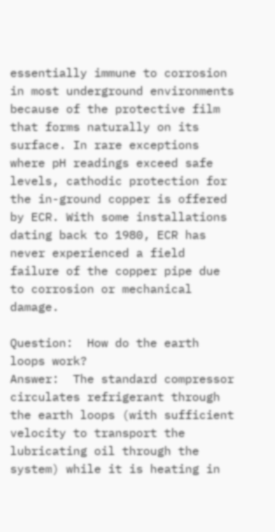essentially immune to corrosion in most underground environments because of the protective film that forms naturally on its surface. In rare exceptions where pH readings exceed safe levels, cathodic protection for the in-ground copper is offered by ECR. With some installations dating back to 1980, ECR has never experienced a field failure of the copper pipe due to corrosion or mechanical damage.

Question:  How do the earth loops work?
Answer:  The standard compressor circulates refrigerant through the earth loops (with sufficient velocity to transport the lubricating oil through the system) while it is heating in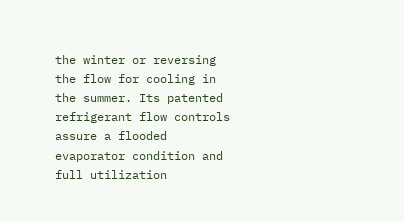the winter or reversing the flow for cooling in the summer. Its patented refrigerant flow controls assure a flooded evaporator condition and full utilization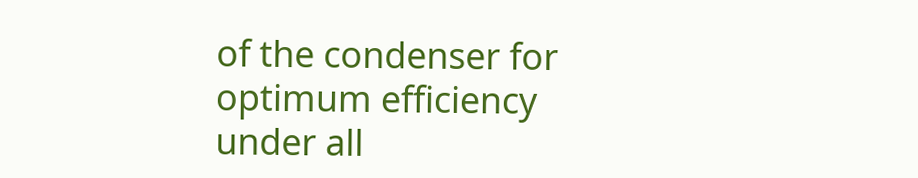of the condenser for optimum efficiency under all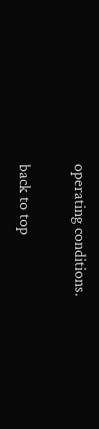operating conditions.

back to top